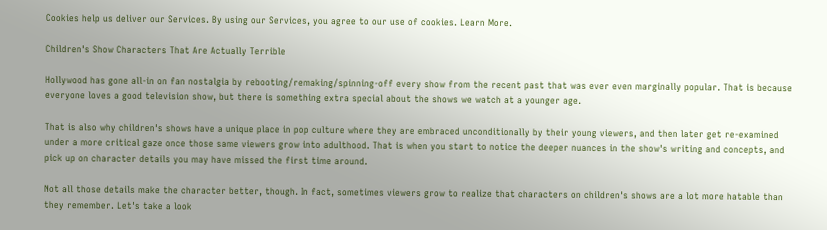Cookies help us deliver our Services. By using our Services, you agree to our use of cookies. Learn More.

Children's Show Characters That Are Actually Terrible

Hollywood has gone all-in on fan nostalgia by rebooting/remaking/spinning-off every show from the recent past that was ever even marginally popular. That is because everyone loves a good television show, but there is something extra special about the shows we watch at a younger age.

That is also why children's shows have a unique place in pop culture where they are embraced unconditionally by their young viewers, and then later get re-examined under a more critical gaze once those same viewers grow into adulthood. That is when you start to notice the deeper nuances in the show's writing and concepts, and pick up on character details you may have missed the first time around.

Not all those details make the character better, though. In fact, sometimes viewers grow to realize that characters on children's shows are a lot more hatable than they remember. Let's take a look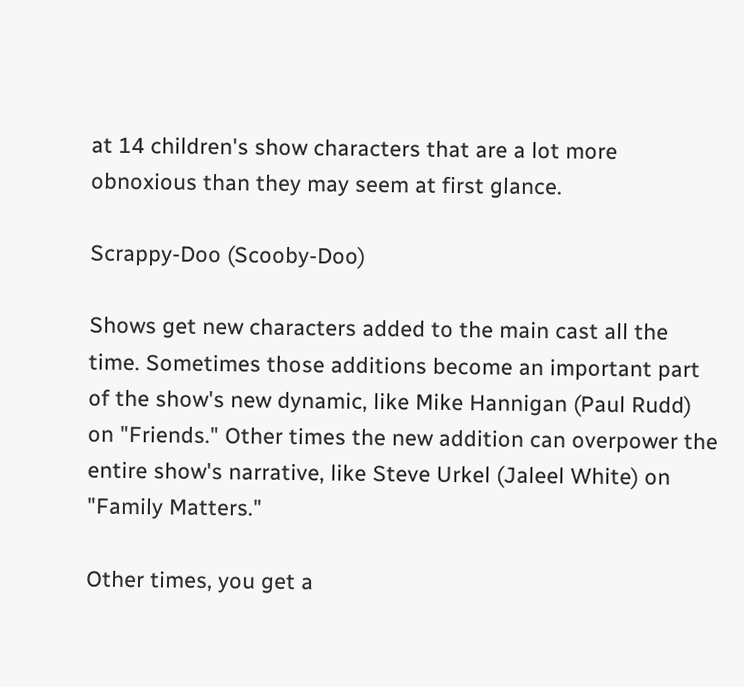at 14 children's show characters that are a lot more obnoxious than they may seem at first glance.

Scrappy-Doo (Scooby-Doo)

Shows get new characters added to the main cast all the time. Sometimes those additions become an important part of the show's new dynamic, like Mike Hannigan (Paul Rudd) on "Friends." Other times the new addition can overpower the entire show's narrative, like Steve Urkel (Jaleel White) on "Family Matters."

Other times, you get a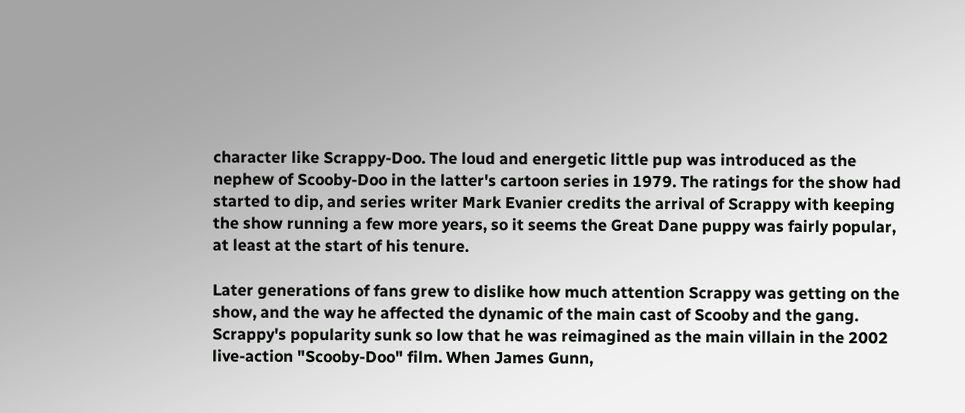character like Scrappy-Doo. The loud and energetic little pup was introduced as the nephew of Scooby-Doo in the latter's cartoon series in 1979. The ratings for the show had started to dip, and series writer Mark Evanier credits the arrival of Scrappy with keeping the show running a few more years, so it seems the Great Dane puppy was fairly popular, at least at the start of his tenure.

Later generations of fans grew to dislike how much attention Scrappy was getting on the show, and the way he affected the dynamic of the main cast of Scooby and the gang. Scrappy's popularity sunk so low that he was reimagined as the main villain in the 2002 live-action "Scooby-Doo" film. When James Gunn,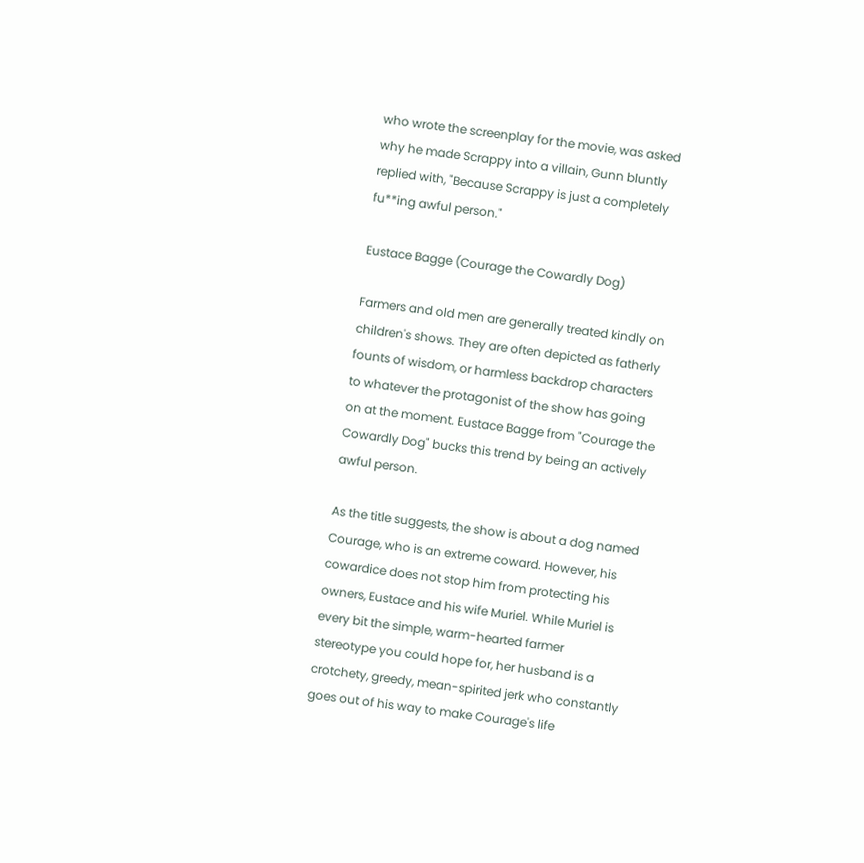who wrote the screenplay for the movie, was asked why he made Scrappy into a villain, Gunn bluntly replied with, "Because Scrappy is just a completely fu**ing awful person."

Eustace Bagge (Courage the Cowardly Dog)

Farmers and old men are generally treated kindly on children's shows. They are often depicted as fatherly founts of wisdom, or harmless backdrop characters to whatever the protagonist of the show has going on at the moment. Eustace Bagge from "Courage the Cowardly Dog" bucks this trend by being an actively awful person.

As the title suggests, the show is about a dog named Courage, who is an extreme coward. However, his cowardice does not stop him from protecting his owners, Eustace and his wife Muriel. While Muriel is every bit the simple, warm-hearted farmer stereotype you could hope for, her husband is a crotchety, greedy, mean-spirited jerk who constantly goes out of his way to make Courage's life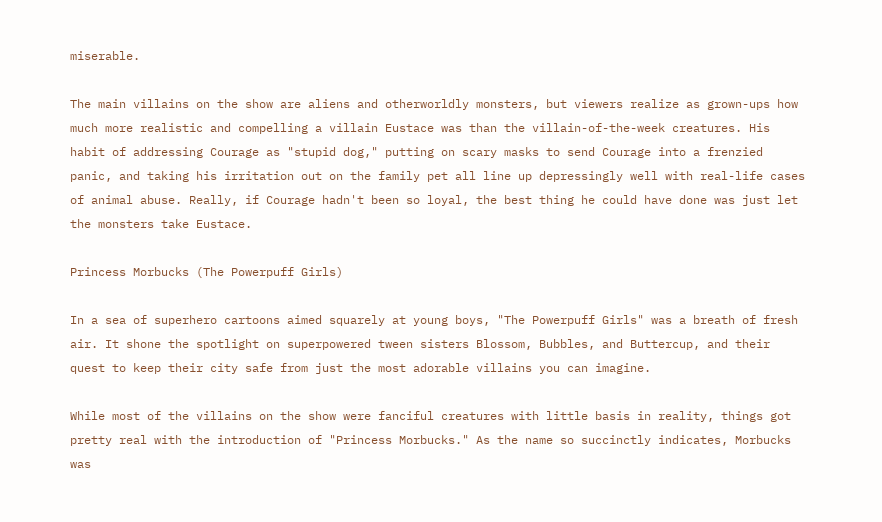miserable.

The main villains on the show are aliens and otherworldly monsters, but viewers realize as grown-ups how much more realistic and compelling a villain Eustace was than the villain-of-the-week creatures. His habit of addressing Courage as "stupid dog," putting on scary masks to send Courage into a frenzied panic, and taking his irritation out on the family pet all line up depressingly well with real-life cases of animal abuse. Really, if Courage hadn't been so loyal, the best thing he could have done was just let the monsters take Eustace.

Princess Morbucks (The Powerpuff Girls)

In a sea of superhero cartoons aimed squarely at young boys, "The Powerpuff Girls" was a breath of fresh air. It shone the spotlight on superpowered tween sisters Blossom, Bubbles, and Buttercup, and their quest to keep their city safe from just the most adorable villains you can imagine.

While most of the villains on the show were fanciful creatures with little basis in reality, things got pretty real with the introduction of "Princess Morbucks." As the name so succinctly indicates, Morbucks was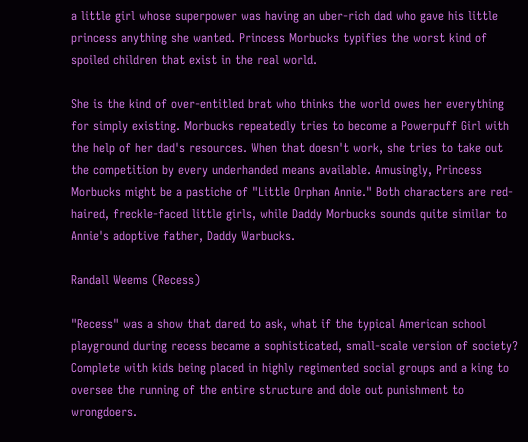a little girl whose superpower was having an uber-rich dad who gave his little princess anything she wanted. Princess Morbucks typifies the worst kind of spoiled children that exist in the real world.

She is the kind of over-entitled brat who thinks the world owes her everything for simply existing. Morbucks repeatedly tries to become a Powerpuff Girl with the help of her dad's resources. When that doesn't work, she tries to take out the competition by every underhanded means available. Amusingly, Princess Morbucks might be a pastiche of "Little Orphan Annie." Both characters are red-haired, freckle-faced little girls, while Daddy Morbucks sounds quite similar to Annie's adoptive father, Daddy Warbucks.

Randall Weems (Recess)

"Recess" was a show that dared to ask, what if the typical American school playground during recess became a sophisticated, small-scale version of society? Complete with kids being placed in highly regimented social groups and a king to oversee the running of the entire structure and dole out punishment to wrongdoers.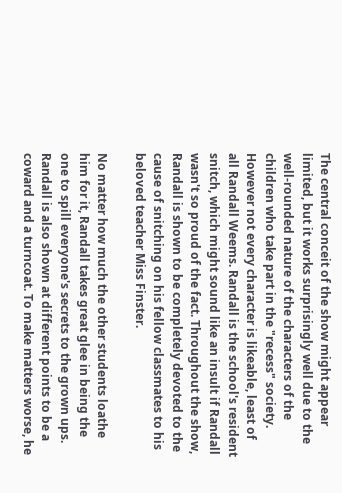The central conceit of the show might appear limited, but it works surprisingly well due to the well-rounded nature of the characters of the children who take part in the "recess" society. However not every character is likeable, least of all Randall Weems. Randall is the school's resident snitch, which might sound like an insult if Randall wasn't so proud of the fact. Throughout the show, Randall is shown to be completely devoted to the cause of snitching on his fellow classmates to his beloved teacher Miss Finster.

No matter how much the other students loathe him for it, Randall takes great glee in being the one to spill everyone's secrets to the grown ups. Randall is also shown at different points to be a coward and a turncoat. To make matters worse, he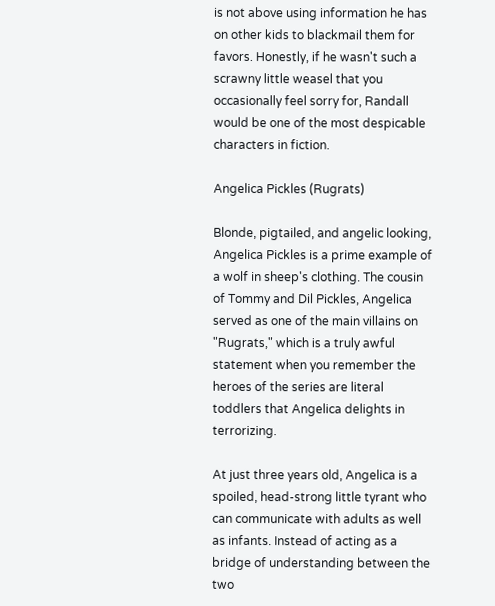is not above using information he has on other kids to blackmail them for favors. Honestly, if he wasn't such a scrawny little weasel that you occasionally feel sorry for, Randall would be one of the most despicable characters in fiction.

Angelica Pickles (Rugrats)

Blonde, pigtailed, and angelic looking, Angelica Pickles is a prime example of a wolf in sheep's clothing. The cousin of Tommy and Dil Pickles, Angelica served as one of the main villains on "Rugrats," which is a truly awful statement when you remember the heroes of the series are literal toddlers that Angelica delights in terrorizing.

At just three years old, Angelica is a spoiled, head-strong little tyrant who can communicate with adults as well as infants. Instead of acting as a bridge of understanding between the two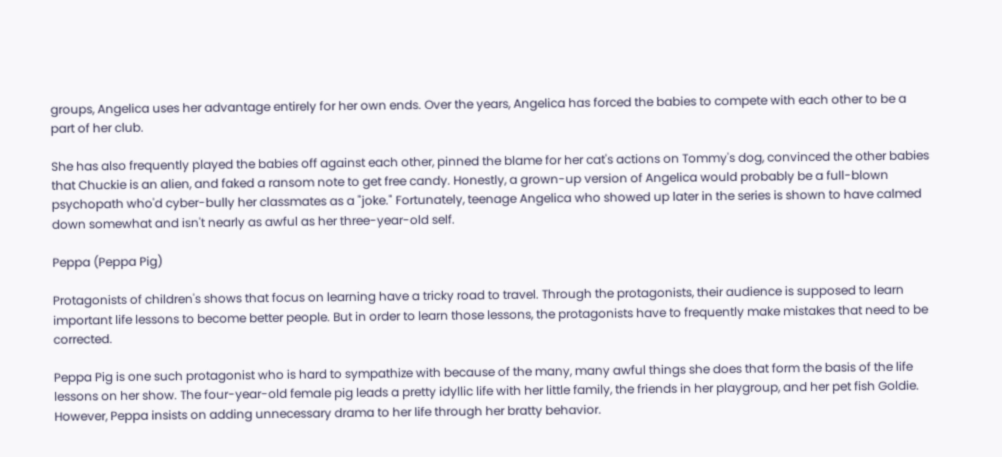groups, Angelica uses her advantage entirely for her own ends. Over the years, Angelica has forced the babies to compete with each other to be a part of her club.

She has also frequently played the babies off against each other, pinned the blame for her cat's actions on Tommy's dog, convinced the other babies that Chuckie is an alien, and faked a ransom note to get free candy. Honestly, a grown-up version of Angelica would probably be a full-blown psychopath who'd cyber-bully her classmates as a "joke." Fortunately, teenage Angelica who showed up later in the series is shown to have calmed down somewhat and isn't nearly as awful as her three-year-old self.

Peppa (Peppa Pig)

Protagonists of children's shows that focus on learning have a tricky road to travel. Through the protagonists, their audience is supposed to learn important life lessons to become better people. But in order to learn those lessons, the protagonists have to frequently make mistakes that need to be corrected.

Peppa Pig is one such protagonist who is hard to sympathize with because of the many, many awful things she does that form the basis of the life lessons on her show. The four-year-old female pig leads a pretty idyllic life with her little family, the friends in her playgroup, and her pet fish Goldie. However, Peppa insists on adding unnecessary drama to her life through her bratty behavior.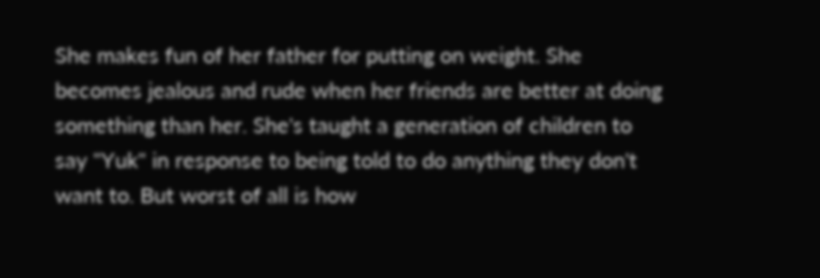She makes fun of her father for putting on weight. She becomes jealous and rude when her friends are better at doing something than her. She's taught a generation of children to say "Yuk" in response to being told to do anything they don't want to. But worst of all is how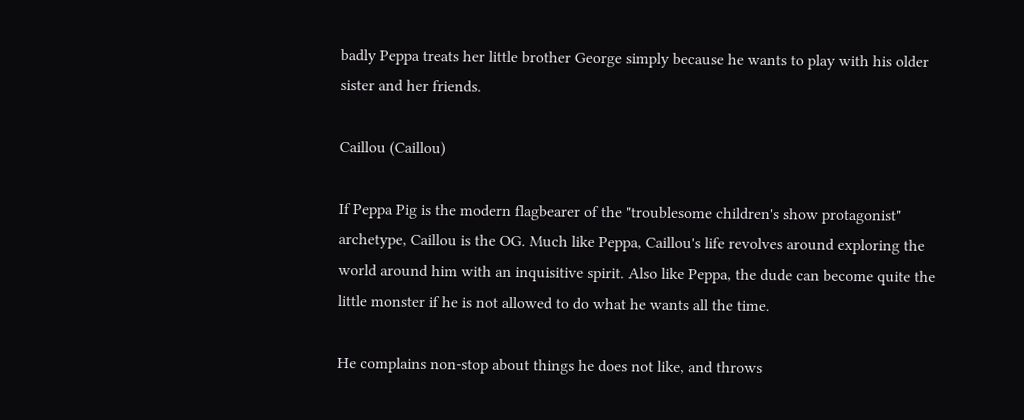badly Peppa treats her little brother George simply because he wants to play with his older sister and her friends.

Caillou (Caillou)

If Peppa Pig is the modern flagbearer of the "troublesome children's show protagonist" archetype, Caillou is the OG. Much like Peppa, Caillou's life revolves around exploring the world around him with an inquisitive spirit. Also like Peppa, the dude can become quite the little monster if he is not allowed to do what he wants all the time.

He complains non-stop about things he does not like, and throws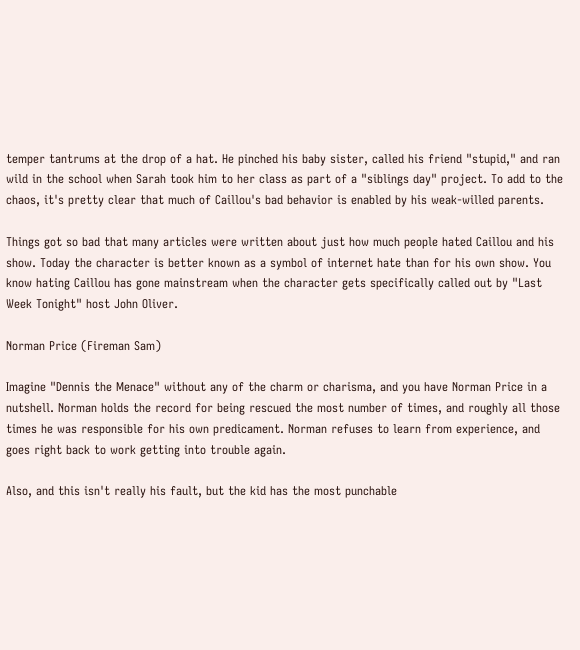temper tantrums at the drop of a hat. He pinched his baby sister, called his friend "stupid," and ran wild in the school when Sarah took him to her class as part of a "siblings day" project. To add to the chaos, it's pretty clear that much of Caillou's bad behavior is enabled by his weak-willed parents.

Things got so bad that many articles were written about just how much people hated Caillou and his show. Today the character is better known as a symbol of internet hate than for his own show. You know hating Caillou has gone mainstream when the character gets specifically called out by "Last Week Tonight" host John Oliver.

Norman Price (Fireman Sam)

Imagine "Dennis the Menace" without any of the charm or charisma, and you have Norman Price in a nutshell. Norman holds the record for being rescued the most number of times, and roughly all those times he was responsible for his own predicament. Norman refuses to learn from experience, and goes right back to work getting into trouble again.

Also, and this isn't really his fault, but the kid has the most punchable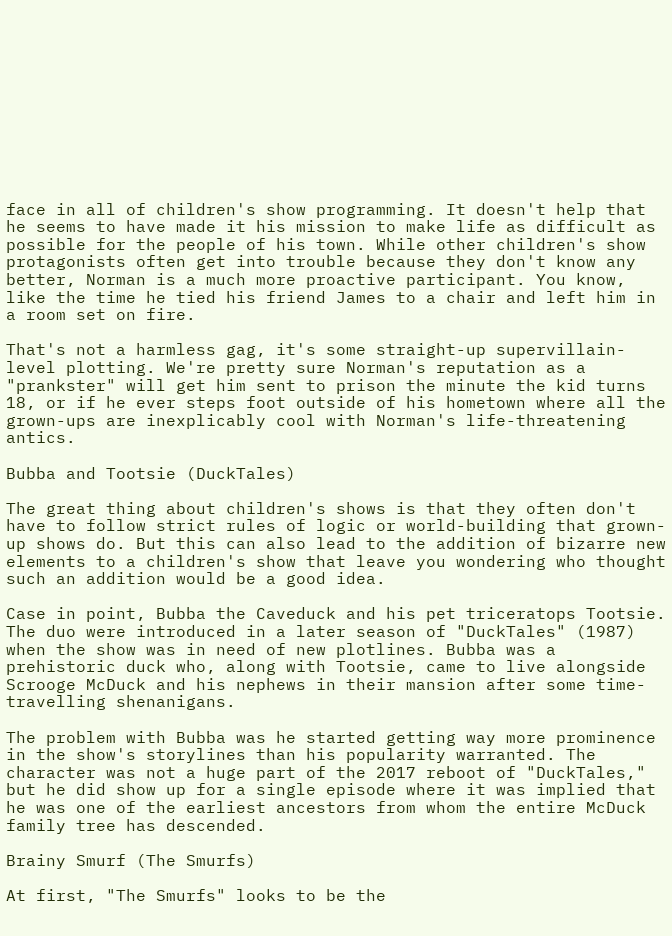face in all of children's show programming. It doesn't help that he seems to have made it his mission to make life as difficult as possible for the people of his town. While other children's show protagonists often get into trouble because they don't know any better, Norman is a much more proactive participant. You know, like the time he tied his friend James to a chair and left him in a room set on fire.

That's not a harmless gag, it's some straight-up supervillain-level plotting. We're pretty sure Norman's reputation as a "prankster" will get him sent to prison the minute the kid turns 18, or if he ever steps foot outside of his hometown where all the grown-ups are inexplicably cool with Norman's life-threatening antics.

Bubba and Tootsie (DuckTales)

The great thing about children's shows is that they often don't have to follow strict rules of logic or world-building that grown-up shows do. But this can also lead to the addition of bizarre new elements to a children's show that leave you wondering who thought such an addition would be a good idea.

Case in point, Bubba the Caveduck and his pet triceratops Tootsie. The duo were introduced in a later season of "DuckTales" (1987) when the show was in need of new plotlines. Bubba was a prehistoric duck who, along with Tootsie, came to live alongside Scrooge McDuck and his nephews in their mansion after some time-travelling shenanigans.

The problem with Bubba was he started getting way more prominence in the show's storylines than his popularity warranted. The character was not a huge part of the 2017 reboot of "DuckTales," but he did show up for a single episode where it was implied that he was one of the earliest ancestors from whom the entire McDuck family tree has descended.

Brainy Smurf (The Smurfs)

At first, "The Smurfs" looks to be the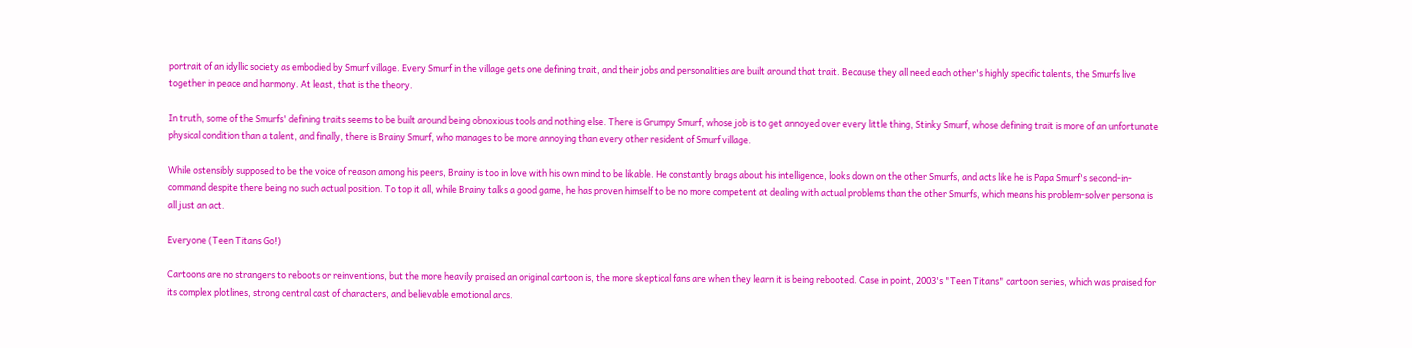portrait of an idyllic society as embodied by Smurf village. Every Smurf in the village gets one defining trait, and their jobs and personalities are built around that trait. Because they all need each other's highly specific talents, the Smurfs live together in peace and harmony. At least, that is the theory.

In truth, some of the Smurfs' defining traits seems to be built around being obnoxious tools and nothing else. There is Grumpy Smurf, whose job is to get annoyed over every little thing, Stinky Smurf, whose defining trait is more of an unfortunate physical condition than a talent, and finally, there is Brainy Smurf, who manages to be more annoying than every other resident of Smurf village.

While ostensibly supposed to be the voice of reason among his peers, Brainy is too in love with his own mind to be likable. He constantly brags about his intelligence, looks down on the other Smurfs, and acts like he is Papa Smurf's second-in-command despite there being no such actual position. To top it all, while Brainy talks a good game, he has proven himself to be no more competent at dealing with actual problems than the other Smurfs, which means his problem-solver persona is all just an act.

Everyone (Teen Titans Go!)

Cartoons are no strangers to reboots or reinventions, but the more heavily praised an original cartoon is, the more skeptical fans are when they learn it is being rebooted. Case in point, 2003's "Teen Titans" cartoon series, which was praised for its complex plotlines, strong central cast of characters, and believable emotional arcs.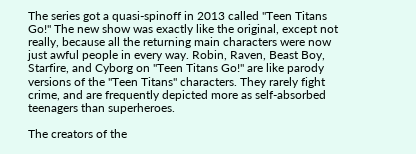The series got a quasi-spinoff in 2013 called "Teen Titans Go!" The new show was exactly like the original, except not really, because all the returning main characters were now just awful people in every way. Robin, Raven, Beast Boy, Starfire, and Cyborg on "Teen Titans Go!" are like parody versions of the "Teen Titans" characters. They rarely fight crime, and are frequently depicted more as self-absorbed teenagers than superheroes.

The creators of the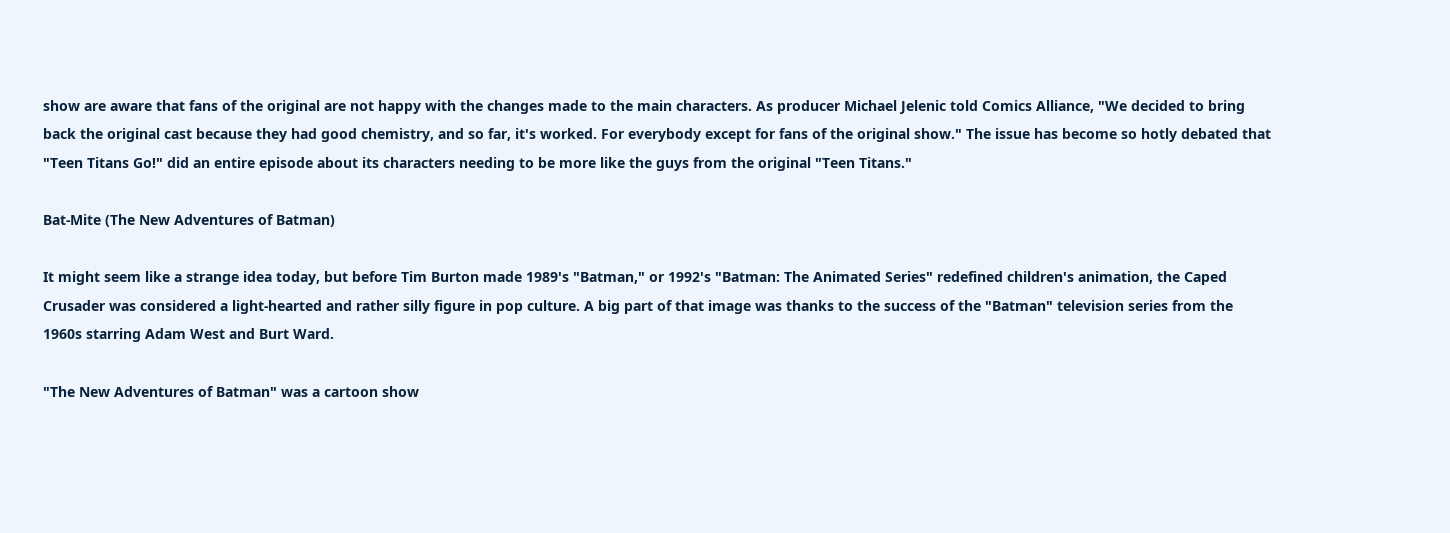show are aware that fans of the original are not happy with the changes made to the main characters. As producer Michael Jelenic told Comics Alliance, "We decided to bring back the original cast because they had good chemistry, and so far, it's worked. For everybody except for fans of the original show." The issue has become so hotly debated that "Teen Titans Go!" did an entire episode about its characters needing to be more like the guys from the original "Teen Titans."

Bat-Mite (The New Adventures of Batman)

It might seem like a strange idea today, but before Tim Burton made 1989's "Batman," or 1992's "Batman: The Animated Series" redefined children's animation, the Caped Crusader was considered a light-hearted and rather silly figure in pop culture. A big part of that image was thanks to the success of the "Batman" television series from the 1960s starring Adam West and Burt Ward.

"The New Adventures of Batman" was a cartoon show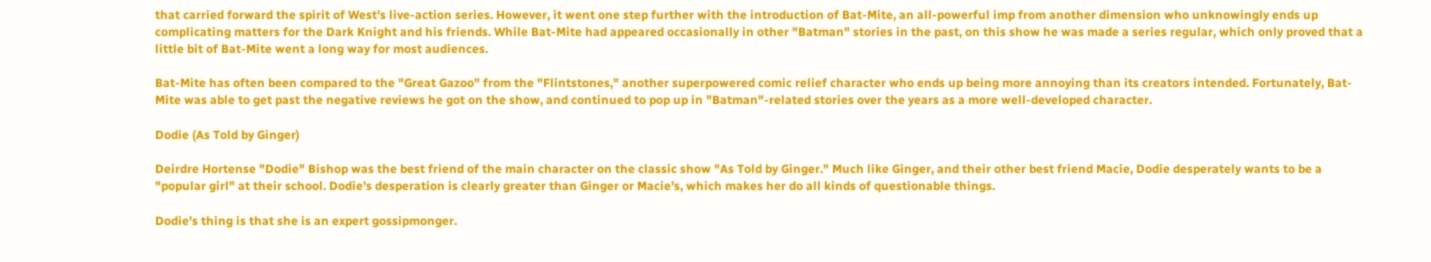that carried forward the spirit of West's live-action series. However, it went one step further with the introduction of Bat-Mite, an all-powerful imp from another dimension who unknowingly ends up complicating matters for the Dark Knight and his friends. While Bat-Mite had appeared occasionally in other "Batman" stories in the past, on this show he was made a series regular, which only proved that a little bit of Bat-Mite went a long way for most audiences.

Bat-Mite has often been compared to the "Great Gazoo" from the "Flintstones," another superpowered comic relief character who ends up being more annoying than its creators intended. Fortunately, Bat-Mite was able to get past the negative reviews he got on the show, and continued to pop up in "Batman"-related stories over the years as a more well-developed character.

Dodie (As Told by Ginger)

Deirdre Hortense "Dodie" Bishop was the best friend of the main character on the classic show "As Told by Ginger." Much like Ginger, and their other best friend Macie, Dodie desperately wants to be a "popular girl" at their school. Dodie's desperation is clearly greater than Ginger or Macie's, which makes her do all kinds of questionable things.

Dodie's thing is that she is an expert gossipmonger.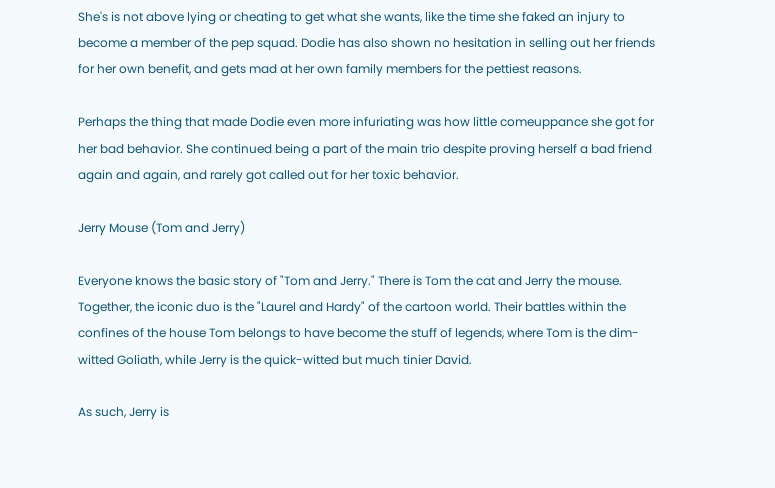She's is not above lying or cheating to get what she wants, like the time she faked an injury to become a member of the pep squad. Dodie has also shown no hesitation in selling out her friends for her own benefit, and gets mad at her own family members for the pettiest reasons.

Perhaps the thing that made Dodie even more infuriating was how little comeuppance she got for her bad behavior. She continued being a part of the main trio despite proving herself a bad friend again and again, and rarely got called out for her toxic behavior.

Jerry Mouse (Tom and Jerry)

Everyone knows the basic story of "Tom and Jerry." There is Tom the cat and Jerry the mouse. Together, the iconic duo is the "Laurel and Hardy" of the cartoon world. Their battles within the confines of the house Tom belongs to have become the stuff of legends, where Tom is the dim-witted Goliath, while Jerry is the quick-witted but much tinier David.

As such, Jerry is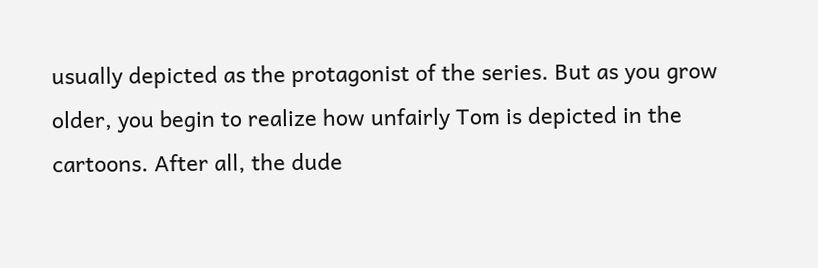usually depicted as the protagonist of the series. But as you grow older, you begin to realize how unfairly Tom is depicted in the cartoons. After all, the dude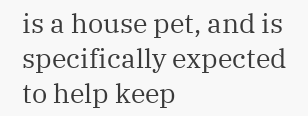is a house pet, and is specifically expected to help keep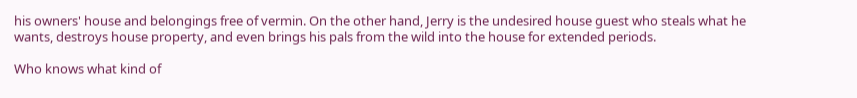his owners' house and belongings free of vermin. On the other hand, Jerry is the undesired house guest who steals what he wants, destroys house property, and even brings his pals from the wild into the house for extended periods.

Who knows what kind of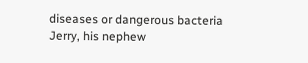diseases or dangerous bacteria Jerry, his nephew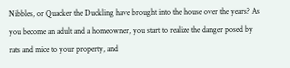Nibbles, or Quacker the Duckling have brought into the house over the years? As you become an adult and a homeowner, you start to realize the danger posed by rats and mice to your property, and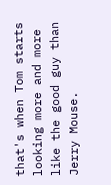that's when Tom starts looking more and more like the good guy than Jerry Mouse.